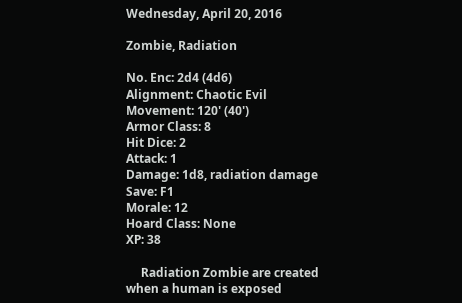Wednesday, April 20, 2016

Zombie, Radiation

No. Enc: 2d4 (4d6)
Alignment: Chaotic Evil
Movement: 120' (40')
Armor Class: 8
Hit Dice: 2
Attack: 1
Damage: 1d8, radiation damage
Save: F1
Morale: 12
Hoard Class: None
XP: 38

     Radiation Zombie are created when a human is exposed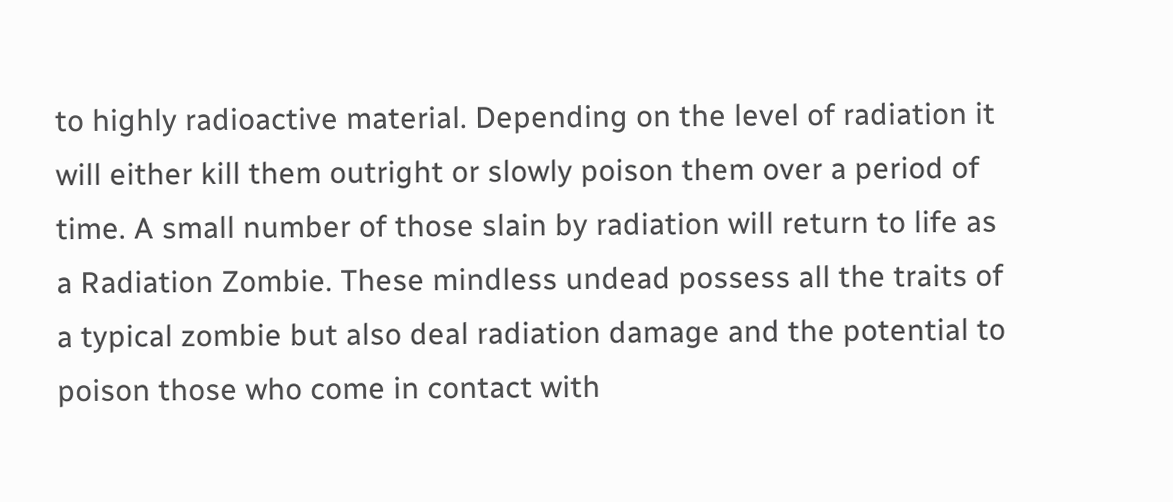to highly radioactive material. Depending on the level of radiation it will either kill them outright or slowly poison them over a period of time. A small number of those slain by radiation will return to life as a Radiation Zombie. These mindless undead possess all the traits of a typical zombie but also deal radiation damage and the potential to poison those who come in contact with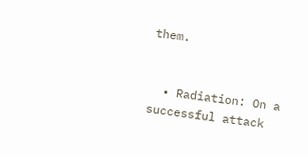them.


  • Radiation: On a successful attack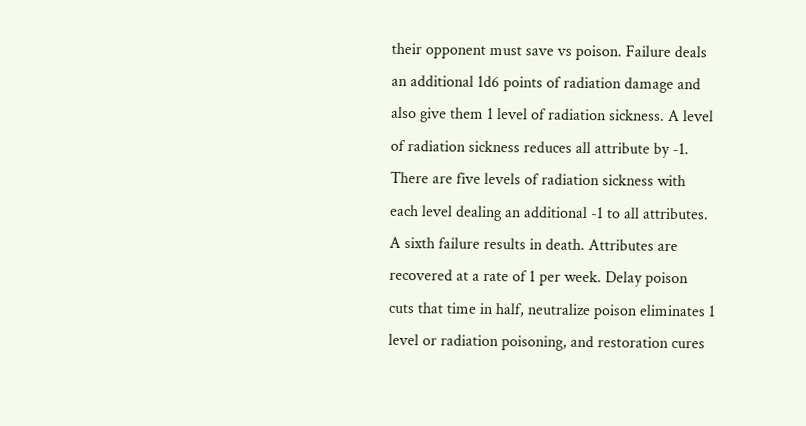their opponent must save vs poison. Failure deals an additional 1d6 points of radiation damage and also give them 1 level of radiation sickness. A level of radiation sickness reduces all attribute by -1. There are five levels of radiation sickness with each level dealing an additional -1 to all attributes. A sixth failure results in death. Attributes are recovered at a rate of 1 per week. Delay poison cuts that time in half, neutralize poison eliminates 1 level or radiation poisoning, and restoration cures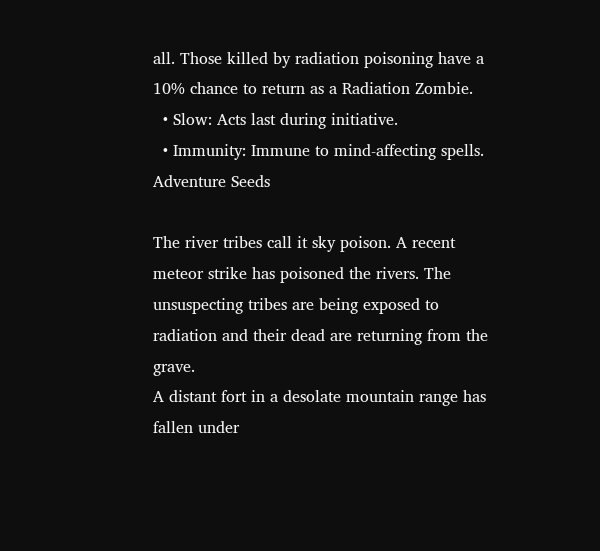all. Those killed by radiation poisoning have a 10% chance to return as a Radiation Zombie.
  • Slow: Acts last during initiative.
  • Immunity: Immune to mind-affecting spells.
Adventure Seeds

The river tribes call it sky poison. A recent meteor strike has poisoned the rivers. The unsuspecting tribes are being exposed to radiation and their dead are returning from the grave.
A distant fort in a desolate mountain range has fallen under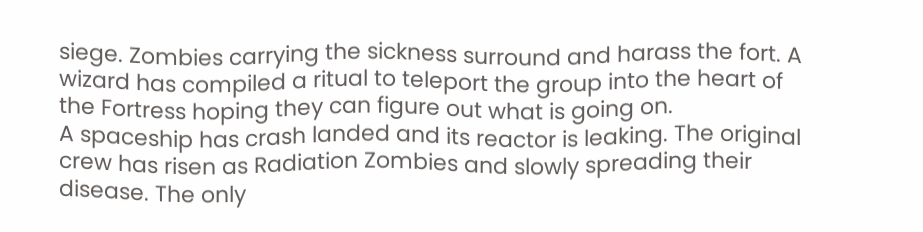siege. Zombies carrying the sickness surround and harass the fort. A wizard has compiled a ritual to teleport the group into the heart of the Fortress hoping they can figure out what is going on.
A spaceship has crash landed and its reactor is leaking. The original crew has risen as Radiation Zombies and slowly spreading their disease. The only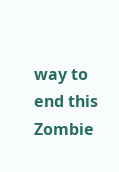way to end this Zombie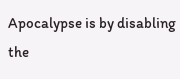Apocalypse is by disabling the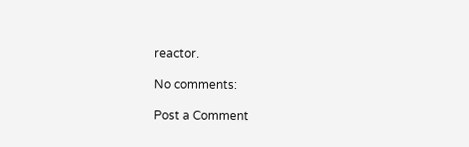reactor.

No comments:

Post a Comment